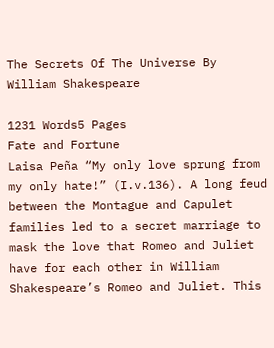The Secrets Of The Universe By William Shakespeare

1231 Words5 Pages
Fate and Fortune
Laisa Peña “My only love sprung from my only hate!” (I.v.136). A long feud between the Montague and Capulet families led to a secret marriage to mask the love that Romeo and Juliet have for each other in William Shakespeare’s Romeo and Juliet. This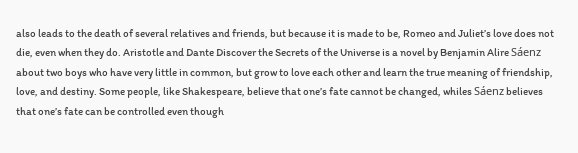also leads to the death of several relatives and friends, but because it is made to be, Romeo and Juliet’s love does not die, even when they do. Aristotle and Dante Discover the Secrets of the Universe is a novel by Benjamin Alire Sáenz about two boys who have very little in common, but grow to love each other and learn the true meaning of friendship, love, and destiny. Some people, like Shakespeare, believe that one’s fate cannot be changed, whiles Sáenz believes that one’s fate can be controlled even though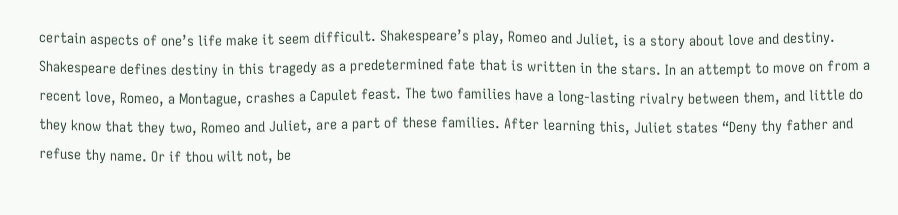certain aspects of one’s life make it seem difficult. Shakespeare’s play, Romeo and Juliet, is a story about love and destiny. Shakespeare defines destiny in this tragedy as a predetermined fate that is written in the stars. In an attempt to move on from a recent love, Romeo, a Montague, crashes a Capulet feast. The two families have a long-lasting rivalry between them, and little do they know that they two, Romeo and Juliet, are a part of these families. After learning this, Juliet states “Deny thy father and refuse thy name. Or if thou wilt not, be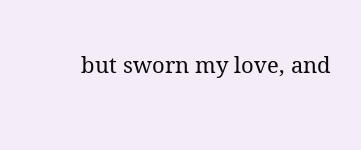but sworn my love, and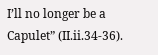I’ll no longer be a Capulet” (II.ii.34-36).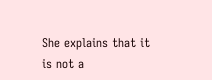She explains that it is not a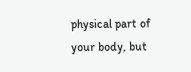physical part of your body, but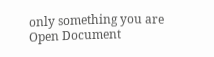only something you are
Open Document